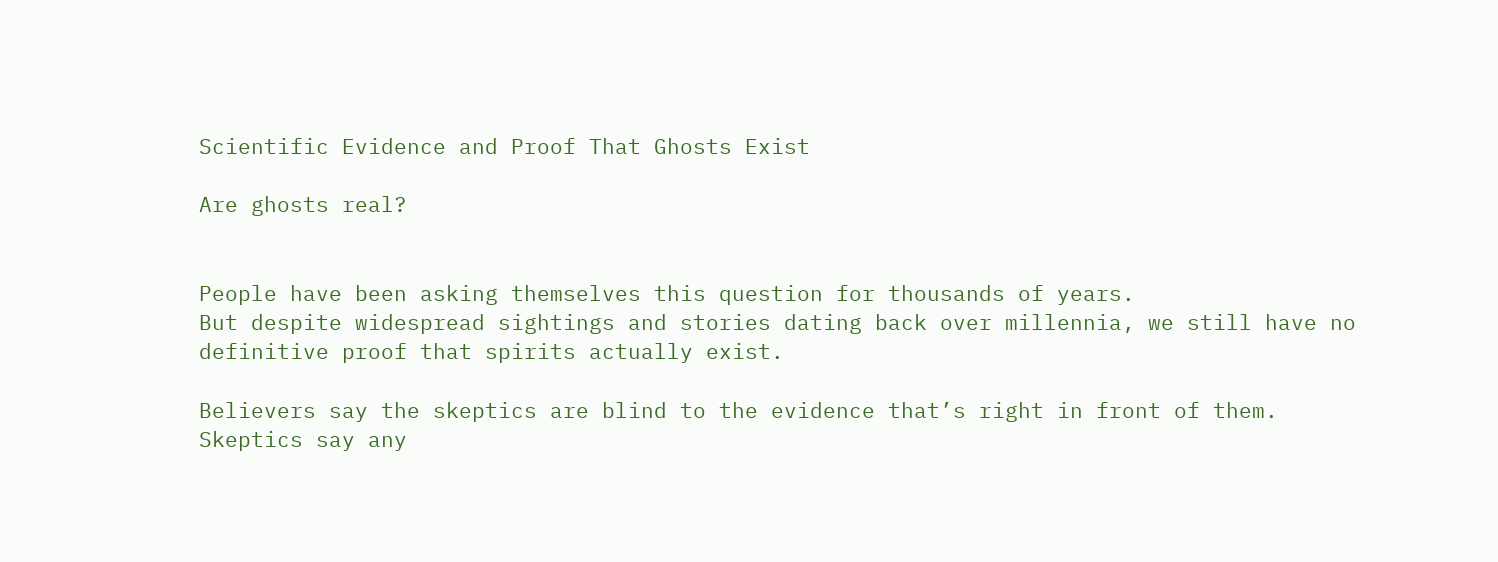Scientific Evidence and Proof That Ghosts Exist

Are ghosts real?


People have been asking themselves this question for thousands of years.
But despite widespread sightings and stories dating back over millennia, we still have no definitive proof that spirits actually exist.

Believers say the skeptics are blind to the evidence that’s right in front of them.
Skeptics say any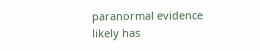paranormal evidence likely has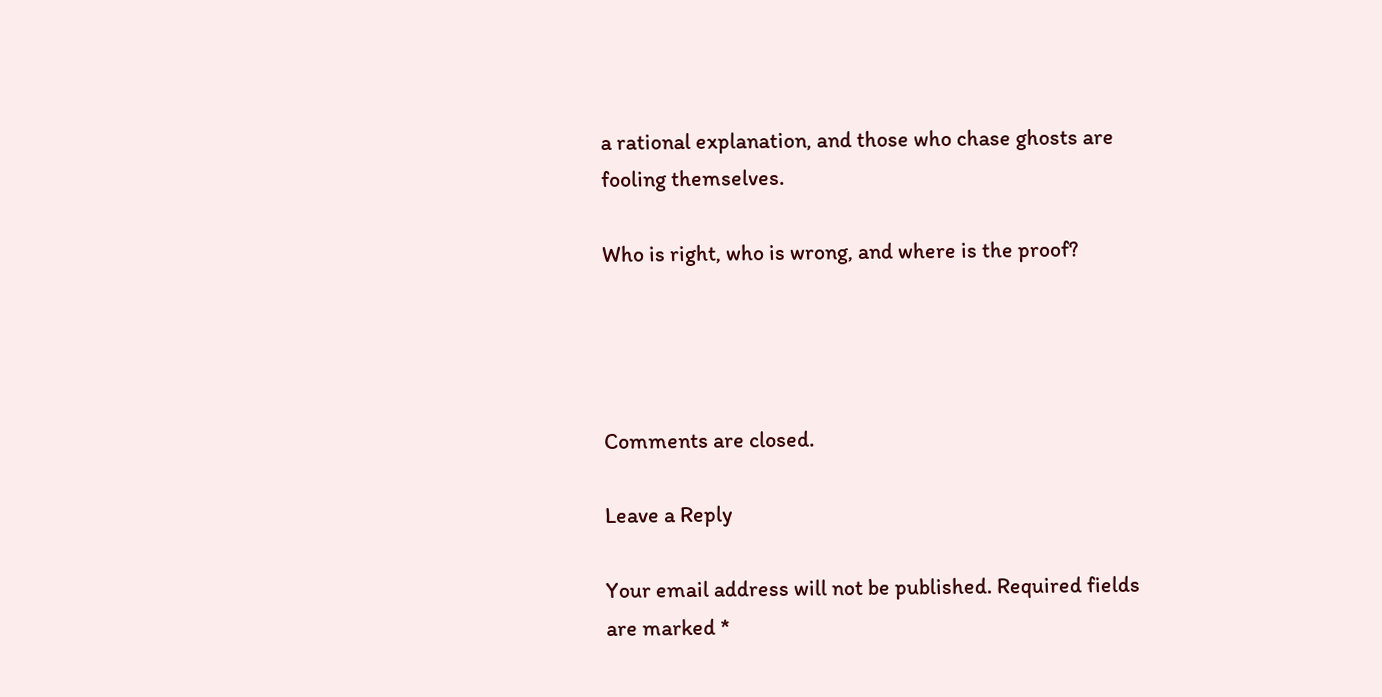a rational explanation, and those who chase ghosts are fooling themselves.

Who is right, who is wrong, and where is the proof?




Comments are closed.

Leave a Reply

Your email address will not be published. Required fields are marked *